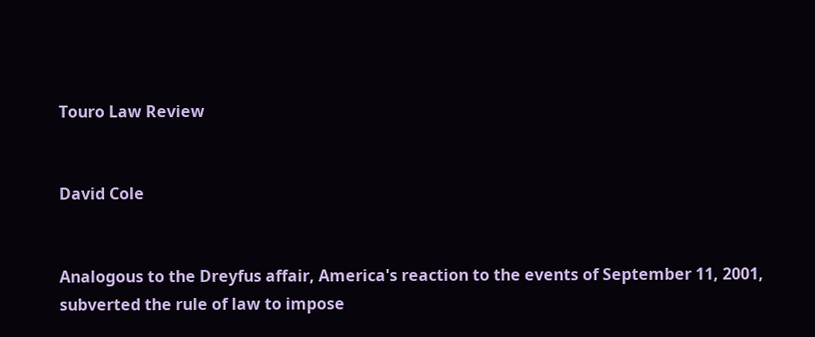Touro Law Review


David Cole


Analogous to the Dreyfus affair, America's reaction to the events of September 11, 2001, subverted the rule of law to impose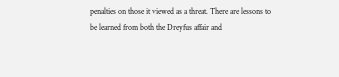penalties on those it viewed as a threat. There are lessons to be learned from both the Dreyfus affair and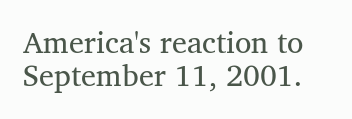America's reaction to September 11, 2001.